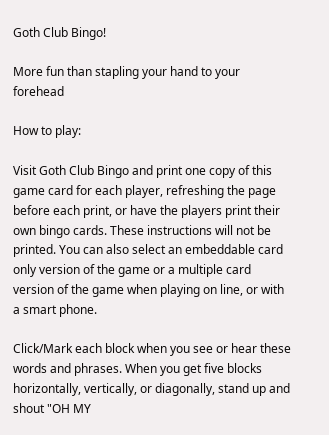Goth Club Bingo!

More fun than stapling your hand to your forehead

How to play:

Visit Goth Club Bingo and print one copy of this game card for each player, refreshing the page before each print, or have the players print their own bingo cards. These instructions will not be printed. You can also select an embeddable card only version of the game or a multiple card version of the game when playing on line, or with a smart phone.

Click/Mark each block when you see or hear these words and phrases. When you get five blocks horizontally, vertically, or diagonally, stand up and shout "OH MY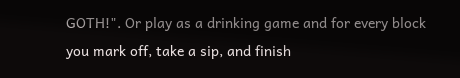GOTH!". Or play as a drinking game and for every block you mark off, take a sip, and finish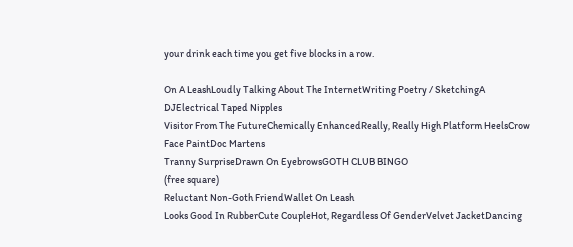your drink each time you get five blocks in a row.

On A LeashLoudly Talking About The InternetWriting Poetry / SketchingA DJElectrical Taped Nipples
Visitor From The FutureChemically EnhancedReally, Really High Platform HeelsCrow Face PaintDoc Martens
Tranny SurpriseDrawn On EyebrowsGOTH CLUB BINGO
(free square)
Reluctant Non-Goth FriendWallet On Leash
Looks Good In RubberCute CoupleHot, Regardless Of GenderVelvet JacketDancing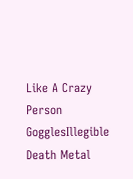Like A Crazy Person
GogglesIllegible Death Metal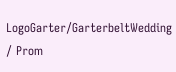LogoGarter/GarterbeltWedding / Prom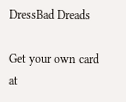DressBad Dreads

Get your own card at